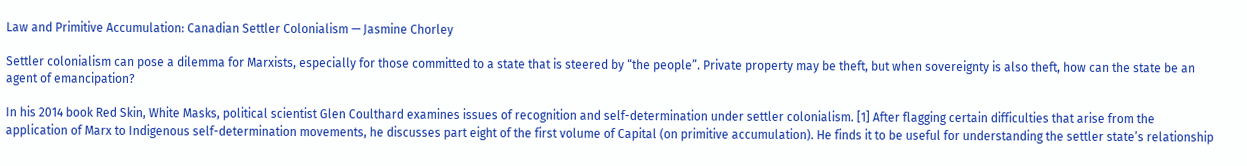Law and Primitive Accumulation: Canadian Settler Colonialism — Jasmine Chorley

Settler colonialism can pose a dilemma for Marxists, especially for those committed to a state that is steered by “the people”. Private property may be theft, but when sovereignty is also theft, how can the state be an agent of emancipation?

In his 2014 book Red Skin, White Masks, political scientist Glen Coulthard examines issues of recognition and self-determination under settler colonialism. [1] After flagging certain difficulties that arise from the application of Marx to Indigenous self-determination movements, he discusses part eight of the first volume of Capital (on primitive accumulation). He finds it to be useful for understanding the settler state’s relationship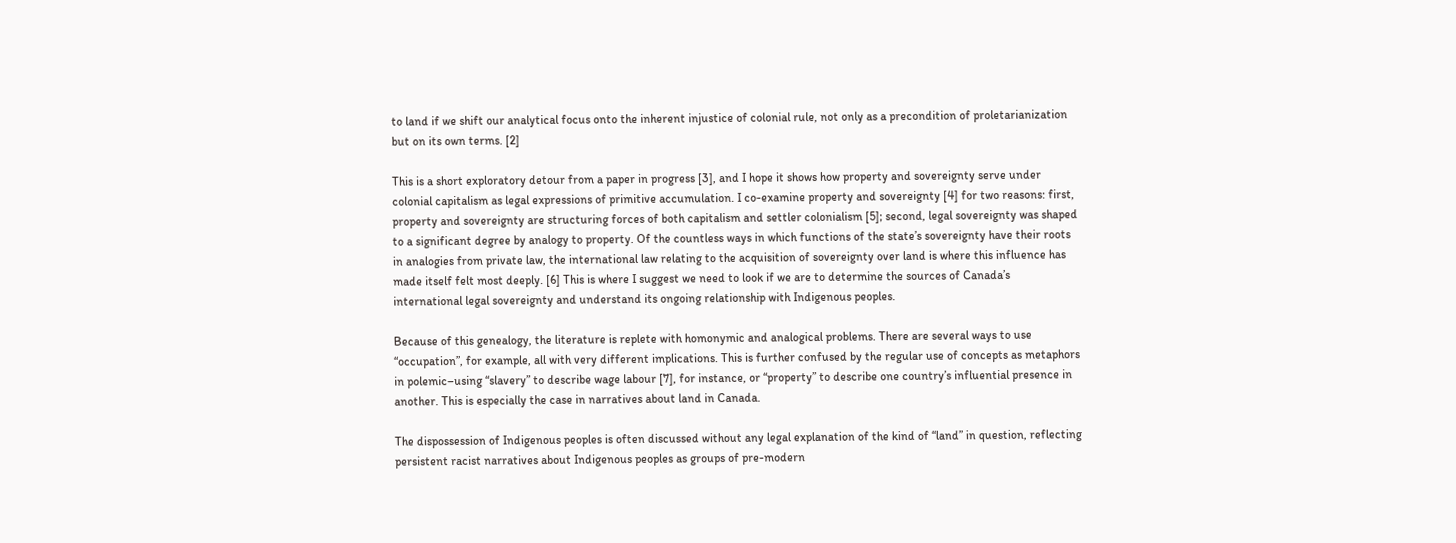to land if we shift our analytical focus onto the inherent injustice of colonial rule, not only as a precondition of proletarianization but on its own terms. [2]

This is a short exploratory detour from a paper in progress [3], and I hope it shows how property and sovereignty serve under colonial capitalism as legal expressions of primitive accumulation. I co-examine property and sovereignty [4] for two reasons: first, property and sovereignty are structuring forces of both capitalism and settler colonialism [5]; second, legal sovereignty was shaped to a significant degree by analogy to property. Of the countless ways in which functions of the state’s sovereignty have their roots in analogies from private law, the international law relating to the acquisition of sovereignty over land is where this influence has made itself felt most deeply. [6] This is where I suggest we need to look if we are to determine the sources of Canada’s international legal sovereignty and understand its ongoing relationship with Indigenous peoples.

Because of this genealogy, the literature is replete with homonymic and analogical problems. There are several ways to use “occupation”, for example, all with very different implications. This is further confused by the regular use of concepts as metaphors in polemic–using “slavery” to describe wage labour [7], for instance, or “property” to describe one country’s influential presence in another. This is especially the case in narratives about land in Canada.

The dispossession of Indigenous peoples is often discussed without any legal explanation of the kind of “land” in question, reflecting persistent racist narratives about Indigenous peoples as groups of pre-modern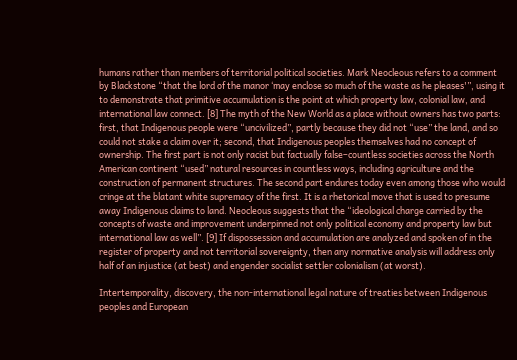humans rather than members of territorial political societies. Mark Neocleous refers to a comment by Blackstone “that the lord of the manor ‘may enclose so much of the waste as he pleases'”, using it to demonstrate that primitive accumulation is the point at which property law, colonial law, and international law connect. [8] The myth of the New World as a place without owners has two parts: first, that Indigenous people were “uncivilized”, partly because they did not “use” the land, and so could not stake a claim over it; second, that Indigenous peoples themselves had no concept of ownership. The first part is not only racist but factually false–countless societies across the North American continent “used” natural resources in countless ways, including agriculture and the construction of permanent structures. The second part endures today even among those who would cringe at the blatant white supremacy of the first. It is a rhetorical move that is used to presume away Indigenous claims to land. Neocleous suggests that the “ideological charge carried by the concepts of waste and improvement underpinned not only political economy and property law but international law as well”. [9] If dispossession and accumulation are analyzed and spoken of in the register of property and not territorial sovereignty, then any normative analysis will address only half of an injustice (at best) and engender socialist settler colonialism (at worst).

Intertemporality, discovery, the non-international legal nature of treaties between Indigenous peoples and European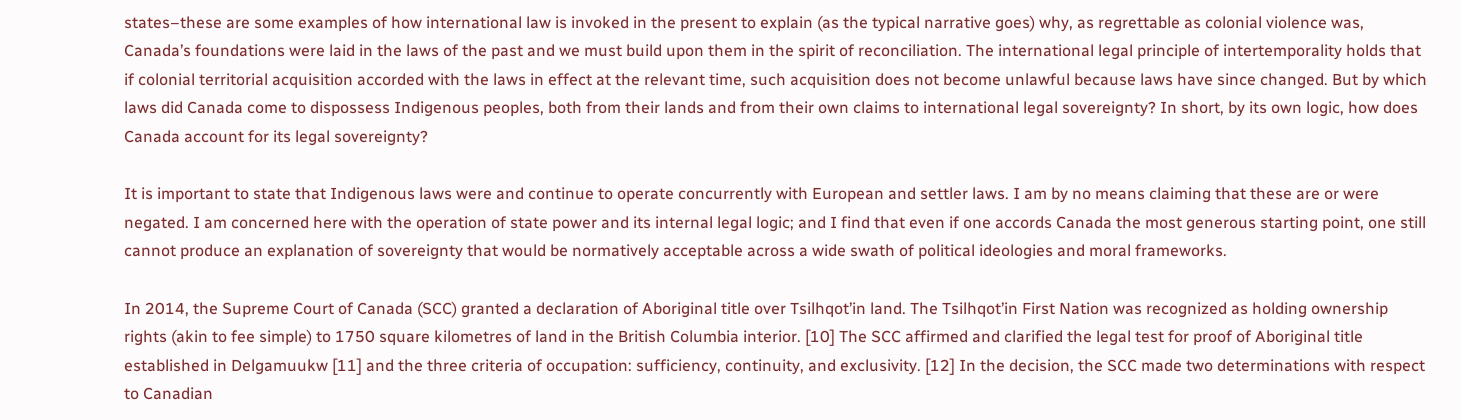states–these are some examples of how international law is invoked in the present to explain (as the typical narrative goes) why, as regrettable as colonial violence was, Canada’s foundations were laid in the laws of the past and we must build upon them in the spirit of reconciliation. The international legal principle of intertemporality holds that if colonial territorial acquisition accorded with the laws in effect at the relevant time, such acquisition does not become unlawful because laws have since changed. But by which laws did Canada come to dispossess Indigenous peoples, both from their lands and from their own claims to international legal sovereignty? In short, by its own logic, how does Canada account for its legal sovereignty?

It is important to state that Indigenous laws were and continue to operate concurrently with European and settler laws. I am by no means claiming that these are or were negated. I am concerned here with the operation of state power and its internal legal logic; and I find that even if one accords Canada the most generous starting point, one still cannot produce an explanation of sovereignty that would be normatively acceptable across a wide swath of political ideologies and moral frameworks.

In 2014, the Supreme Court of Canada (SCC) granted a declaration of Aboriginal title over Tsilhqot’in land. The Tsilhqot’in First Nation was recognized as holding ownership rights (akin to fee simple) to 1750 square kilometres of land in the British Columbia interior. [10] The SCC affirmed and clarified the legal test for proof of Aboriginal title established in Delgamuukw [11] and the three criteria of occupation: sufficiency, continuity, and exclusivity. [12] In the decision, the SCC made two determinations with respect to Canadian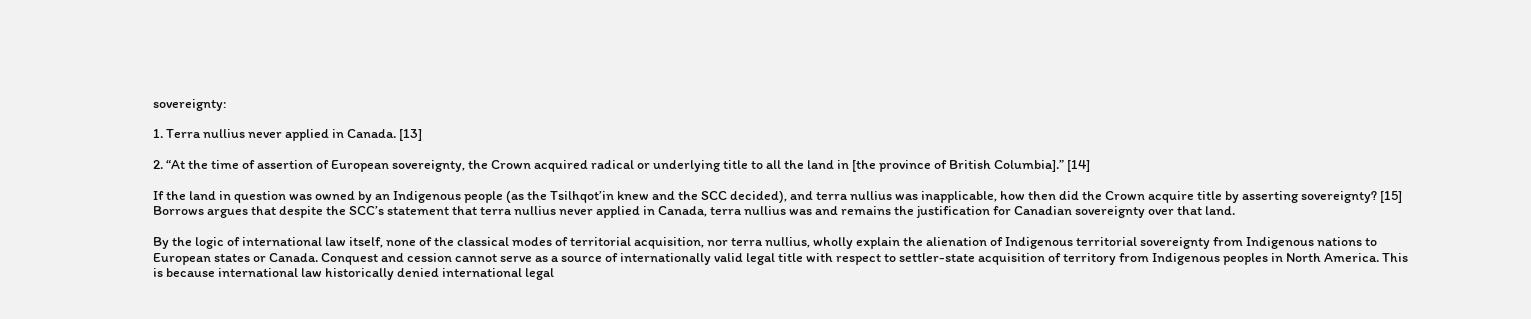sovereignty:

1. Terra nullius never applied in Canada. [13]

2. “At the time of assertion of European sovereignty, the Crown acquired radical or underlying title to all the land in [the province of British Columbia].” [14]

If the land in question was owned by an Indigenous people (as the Tsilhqot’in knew and the SCC decided), and terra nullius was inapplicable, how then did the Crown acquire title by asserting sovereignty? [15] Borrows argues that despite the SCC’s statement that terra nullius never applied in Canada, terra nullius was and remains the justification for Canadian sovereignty over that land.

By the logic of international law itself, none of the classical modes of territorial acquisition, nor terra nullius, wholly explain the alienation of Indigenous territorial sovereignty from Indigenous nations to European states or Canada. Conquest and cession cannot serve as a source of internationally valid legal title with respect to settler-state acquisition of territory from Indigenous peoples in North America. This is because international law historically denied international legal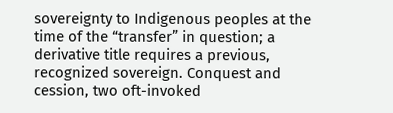sovereignty to Indigenous peoples at the time of the “transfer” in question; a derivative title requires a previous, recognized sovereign. Conquest and cession, two oft-invoked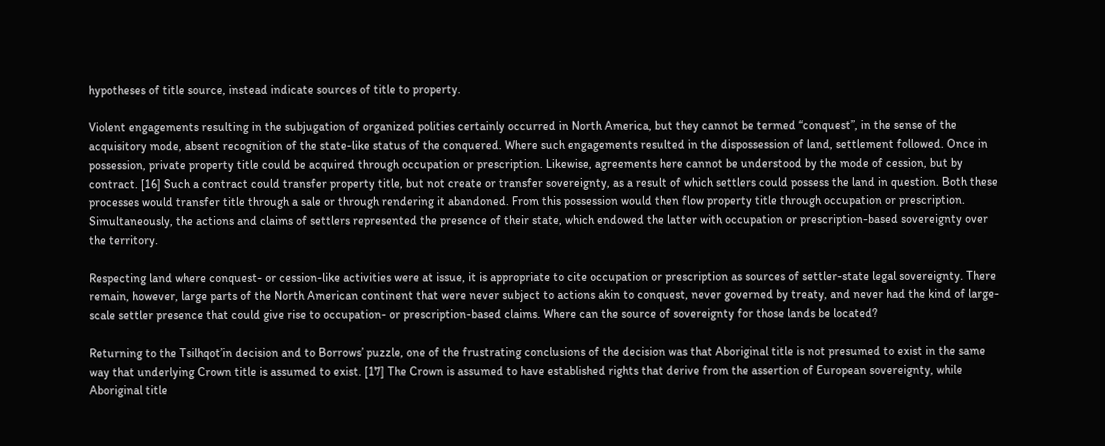hypotheses of title source, instead indicate sources of title to property.

Violent engagements resulting in the subjugation of organized polities certainly occurred in North America, but they cannot be termed “conquest”, in the sense of the acquisitory mode, absent recognition of the state-like status of the conquered. Where such engagements resulted in the dispossession of land, settlement followed. Once in possession, private property title could be acquired through occupation or prescription. Likewise, agreements here cannot be understood by the mode of cession, but by contract. [16] Such a contract could transfer property title, but not create or transfer sovereignty, as a result of which settlers could possess the land in question. Both these processes would transfer title through a sale or through rendering it abandoned. From this possession would then flow property title through occupation or prescription. Simultaneously, the actions and claims of settlers represented the presence of their state, which endowed the latter with occupation or prescription-based sovereignty over the territory.

Respecting land where conquest- or cession-like activities were at issue, it is appropriate to cite occupation or prescription as sources of settler-state legal sovereignty. There remain, however, large parts of the North American continent that were never subject to actions akin to conquest, never governed by treaty, and never had the kind of large-scale settler presence that could give rise to occupation- or prescription-based claims. Where can the source of sovereignty for those lands be located?

Returning to the Tsilhqot’in decision and to Borrows’ puzzle, one of the frustrating conclusions of the decision was that Aboriginal title is not presumed to exist in the same way that underlying Crown title is assumed to exist. [17] The Crown is assumed to have established rights that derive from the assertion of European sovereignty, while Aboriginal title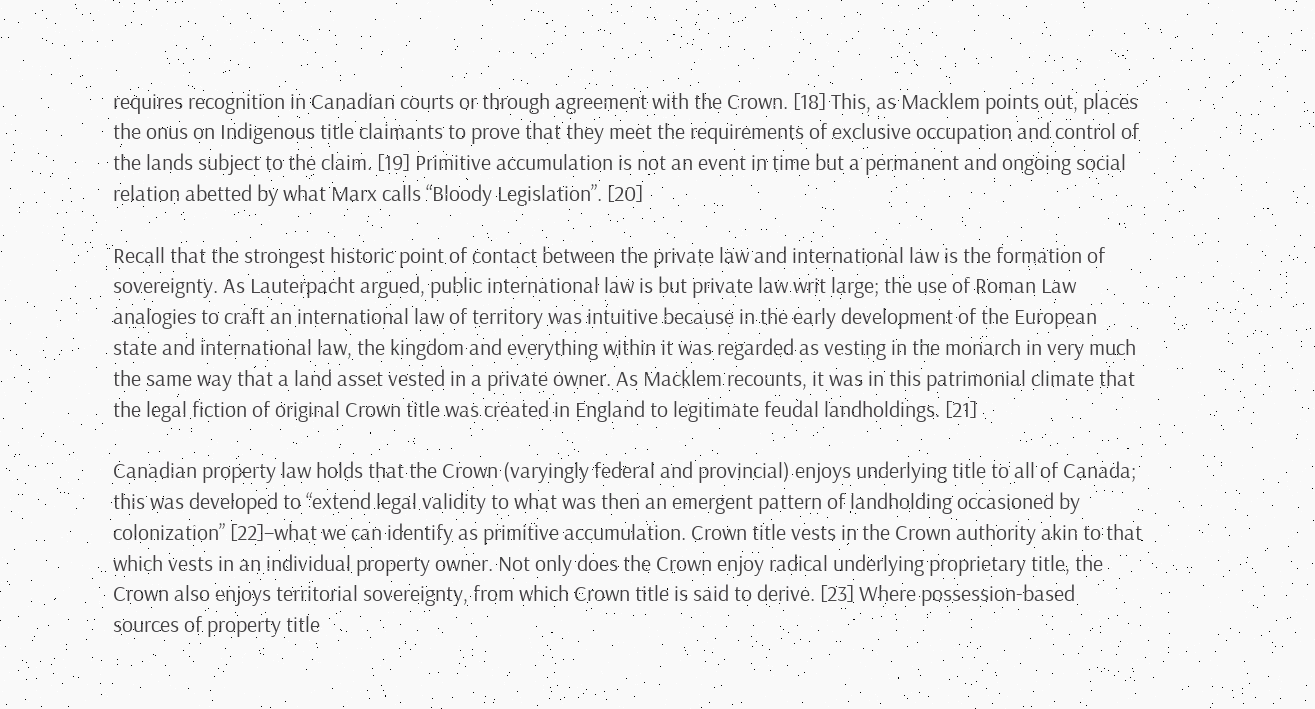requires recognition in Canadian courts or through agreement with the Crown. [18] This, as Macklem points out, places the onus on Indigenous title claimants to prove that they meet the requirements of exclusive occupation and control of the lands subject to the claim. [19] Primitive accumulation is not an event in time but a permanent and ongoing social relation abetted by what Marx calls “Bloody Legislation”. [20]

Recall that the strongest historic point of contact between the private law and international law is the formation of sovereignty. As Lauterpacht argued, public international law is but private law writ large; the use of Roman Law analogies to craft an international law of territory was intuitive because in the early development of the European state and international law, the kingdom and everything within it was regarded as vesting in the monarch in very much the same way that a land asset vested in a private owner. As Macklem recounts, it was in this patrimonial climate that the legal fiction of original Crown title was created in England to legitimate feudal landholdings. [21]

Canadian property law holds that the Crown (varyingly federal and provincial) enjoys underlying title to all of Canada; this was developed to “extend legal validity to what was then an emergent pattern of landholding occasioned by colonization” [22]–what we can identify as primitive accumulation. Crown title vests in the Crown authority akin to that which vests in an individual property owner. Not only does the Crown enjoy radical underlying proprietary title, the Crown also enjoys territorial sovereignty, from which Crown title is said to derive. [23] Where possession-based sources of property title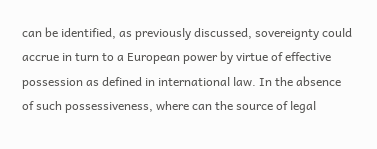can be identified, as previously discussed, sovereignty could accrue in turn to a European power by virtue of effective possession as defined in international law. In the absence of such possessiveness, where can the source of legal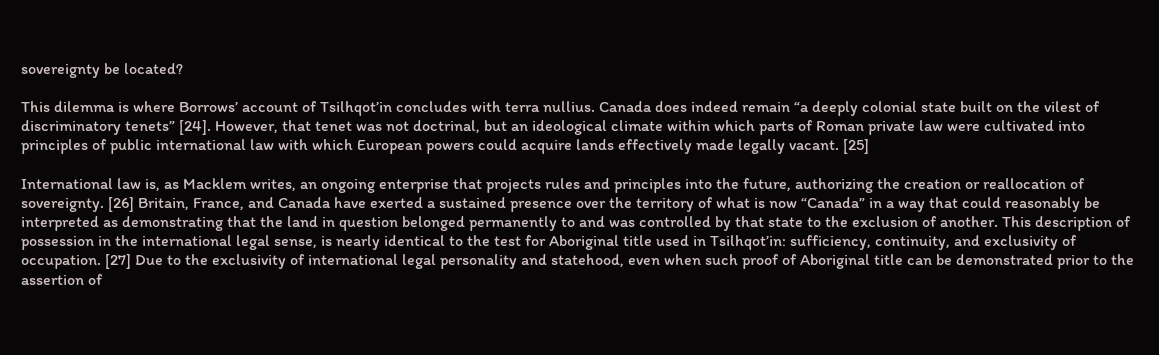sovereignty be located?

This dilemma is where Borrows’ account of Tsilhqot’in concludes with terra nullius. Canada does indeed remain “a deeply colonial state built on the vilest of discriminatory tenets” [24]. However, that tenet was not doctrinal, but an ideological climate within which parts of Roman private law were cultivated into principles of public international law with which European powers could acquire lands effectively made legally vacant. [25]

International law is, as Macklem writes, an ongoing enterprise that projects rules and principles into the future, authorizing the creation or reallocation of sovereignty. [26] Britain, France, and Canada have exerted a sustained presence over the territory of what is now “Canada” in a way that could reasonably be interpreted as demonstrating that the land in question belonged permanently to and was controlled by that state to the exclusion of another. This description of possession in the international legal sense, is nearly identical to the test for Aboriginal title used in Tsilhqot’in: sufficiency, continuity, and exclusivity of occupation. [27] Due to the exclusivity of international legal personality and statehood, even when such proof of Aboriginal title can be demonstrated prior to the assertion of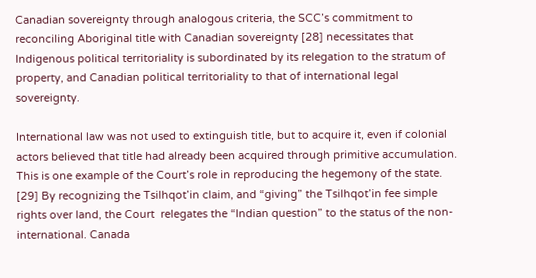Canadian sovereignty through analogous criteria, the SCC’s commitment to reconciling Aboriginal title with Canadian sovereignty [28] necessitates that Indigenous political territoriality is subordinated by its relegation to the stratum of property, and Canadian political territoriality to that of international legal sovereignty.

International law was not used to extinguish title, but to acquire it, even if colonial actors believed that title had already been acquired through primitive accumulation. This is one example of the Court’s role in reproducing the hegemony of the state. [29] By recognizing the Tsilhqot’in claim, and “giving” the Tsilhqot’in fee simple rights over land, the Court  relegates the “Indian question” to the status of the non-international. Canada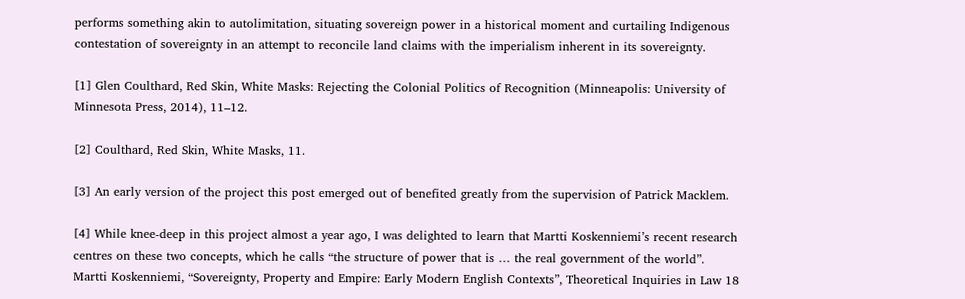performs something akin to autolimitation, situating sovereign power in a historical moment and curtailing Indigenous contestation of sovereignty in an attempt to reconcile land claims with the imperialism inherent in its sovereignty.

[1] Glen Coulthard, Red Skin, White Masks: Rejecting the Colonial Politics of Recognition (Minneapolis: University of Minnesota Press, 2014), 11–12.

[2] Coulthard, Red Skin, White Masks, 11.

[3] An early version of the project this post emerged out of benefited greatly from the supervision of Patrick Macklem.

[4] While knee-deep in this project almost a year ago, I was delighted to learn that Martti Koskenniemi’s recent research centres on these two concepts, which he calls “the structure of power that is … the real government of the world”. Martti Koskenniemi, “Sovereignty, Property and Empire: Early Modern English Contexts”, Theoretical Inquiries in Law 18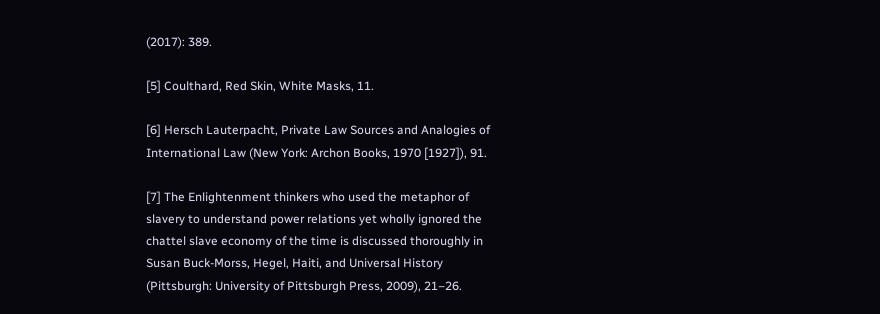(2017): 389.

[5] Coulthard, Red Skin, White Masks, 11.

[6] Hersch Lauterpacht, Private Law Sources and Analogies of International Law (New York: Archon Books, 1970 [1927]), 91.

[7] The Enlightenment thinkers who used the metaphor of slavery to understand power relations yet wholly ignored the chattel slave economy of the time is discussed thoroughly in Susan Buck-Morss, Hegel, Haiti, and Universal History (Pittsburgh: University of Pittsburgh Press, 2009), 21–26.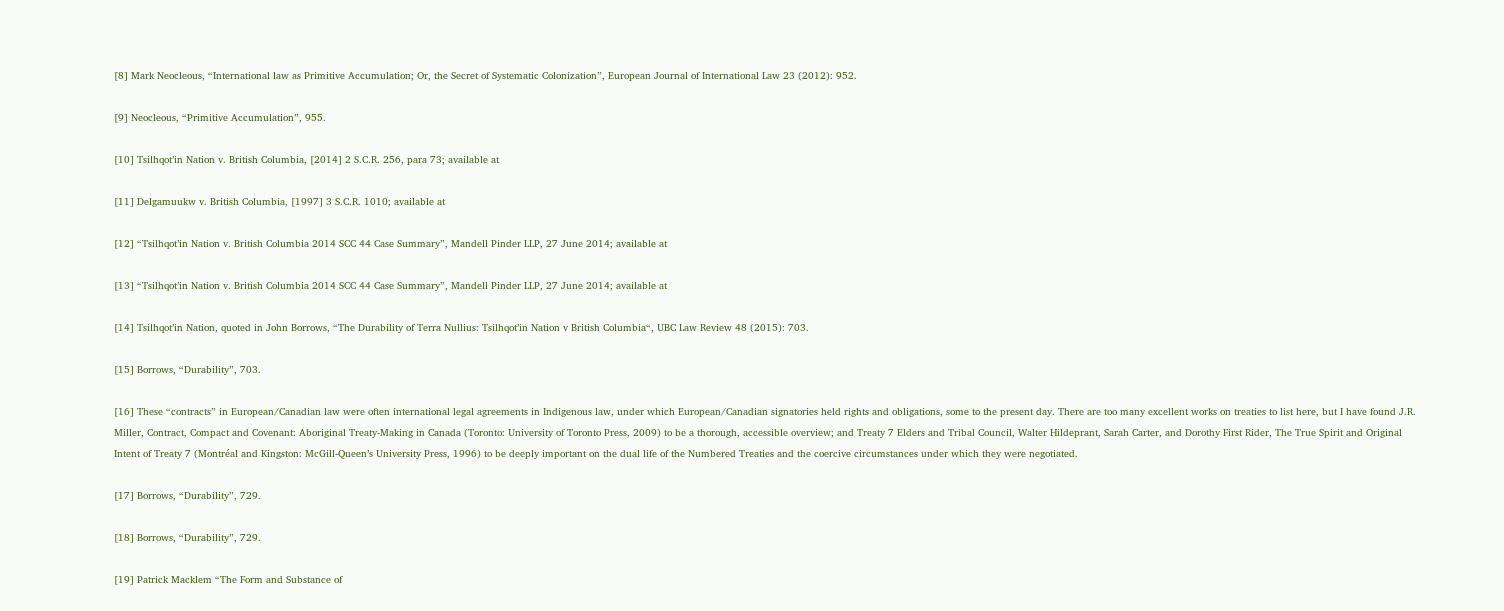[8] Mark Neocleous, “International law as Primitive Accumulation; Or, the Secret of Systematic Colonization”, European Journal of International Law 23 (2012): 952.

[9] Neocleous, “Primitive Accumulation”, 955.

[10] Tsilhqot’in Nation v. British Columbia, [2014] 2 S.C.R. 256, para 73; available at

[11] Delgamuukw v. British Columbia, [1997] 3 S.C.R. 1010; available at

[12] “Tsilhqot’in Nation v. British Columbia 2014 SCC 44 Case Summary”, Mandell Pinder LLP, 27 June 2014; available at

[13] “Tsilhqot’in Nation v. British Columbia 2014 SCC 44 Case Summary”, Mandell Pinder LLP, 27 June 2014; available at

[14] Tsilhqot’in Nation, quoted in John Borrows, “The Durability of Terra Nullius: Tsilhqot’in Nation v British Columbia“, UBC Law Review 48 (2015): 703.

[15] Borrows, “Durability”, 703.

[16] These “contracts” in European/Canadian law were often international legal agreements in Indigenous law, under which European/Canadian signatories held rights and obligations, some to the present day. There are too many excellent works on treaties to list here, but I have found J.R. Miller, Contract, Compact and Covenant: Aboriginal Treaty-Making in Canada (Toronto: University of Toronto Press, 2009) to be a thorough, accessible overview; and Treaty 7 Elders and Tribal Council, Walter Hildeprant, Sarah Carter, and Dorothy First Rider, The True Spirit and Original Intent of Treaty 7 (Montréal and Kingston: McGill-Queen’s University Press, 1996) to be deeply important on the dual life of the Numbered Treaties and the coercive circumstances under which they were negotiated.

[17] Borrows, “Durability”, 729.

[18] Borrows, “Durability”, 729.

[19] Patrick Macklem “The Form and Substance of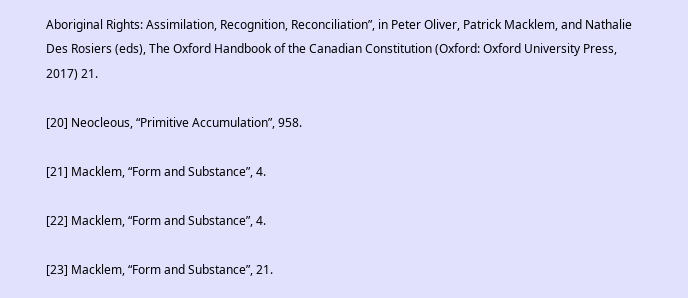Aboriginal Rights: Assimilation, Recognition, Reconciliation”, in Peter Oliver, Patrick Macklem, and Nathalie Des Rosiers (eds), The Oxford Handbook of the Canadian Constitution (Oxford: Oxford University Press, 2017) 21.

[20] Neocleous, “Primitive Accumulation”, 958.

[21] Macklem, “Form and Substance”, 4.

[22] Macklem, “Form and Substance”, 4.

[23] Macklem, “Form and Substance”, 21.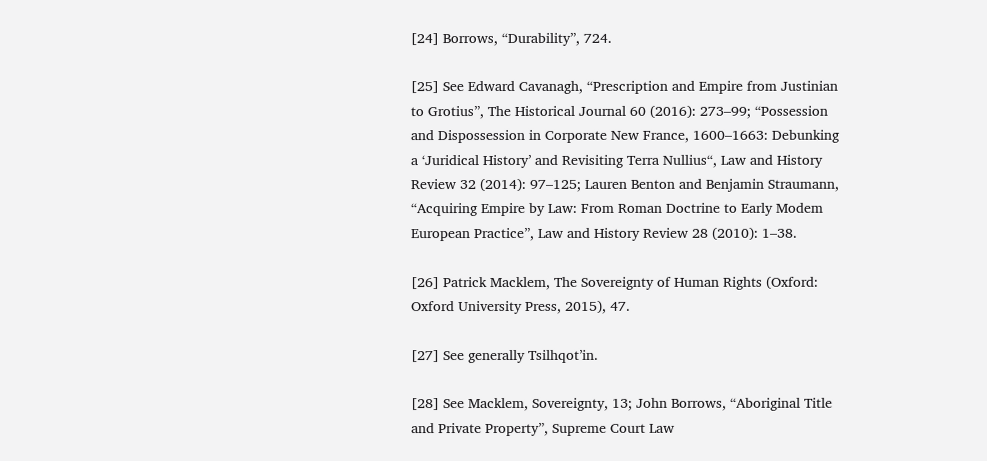[24] Borrows, “Durability”, 724.

[25] See Edward Cavanagh, “Prescription and Empire from Justinian to Grotius”, The Historical Journal 60 (2016): 273–99; “Possession and Dispossession in Corporate New France, 1600–1663: Debunking a ‘Juridical History’ and Revisiting Terra Nullius“, Law and History Review 32 (2014): 97–125; Lauren Benton and Benjamin Straumann, “Acquiring Empire by Law: From Roman Doctrine to Early Modem European Practice”, Law and History Review 28 (2010): 1–38.

[26] Patrick Macklem, The Sovereignty of Human Rights (Oxford: Oxford University Press, 2015), 47.

[27] See generally Tsilhqot’in.

[28] See Macklem, Sovereignty, 13; John Borrows, “Aboriginal Title and Private Property”, Supreme Court Law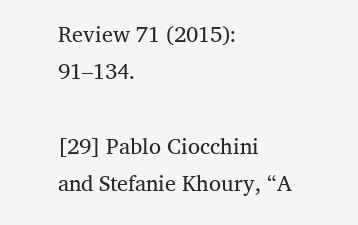Review 71 (2015): 91–134.

[29] Pablo Ciocchini and Stefanie Khoury, “A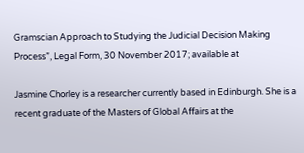Gramscian Approach to Studying the Judicial Decision Making Process”, Legal Form, 30 November 2017; available at

Jasmine Chorley is a researcher currently based in Edinburgh. She is a recent graduate of the Masters of Global Affairs at the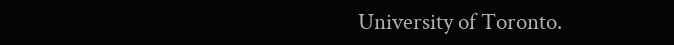University of Toronto.